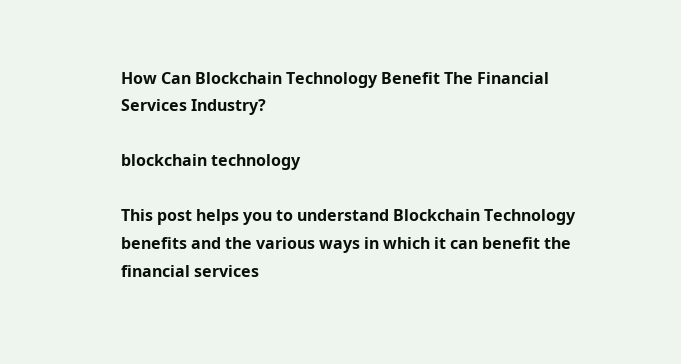How Can Blockchain Technology Benefit The Financial Services Industry?

blockchain technology

This post helps you to understand Blockchain Technology benefits and the various ways in which it can benefit the financial services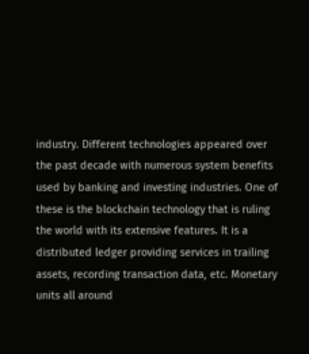industry. Different technologies appeared over the past decade with numerous system benefits used by banking and investing industries. One of these is the blockchain technology that is ruling the world with its extensive features. It is a distributed ledger providing services in trailing assets, recording transaction data, etc. Monetary units all around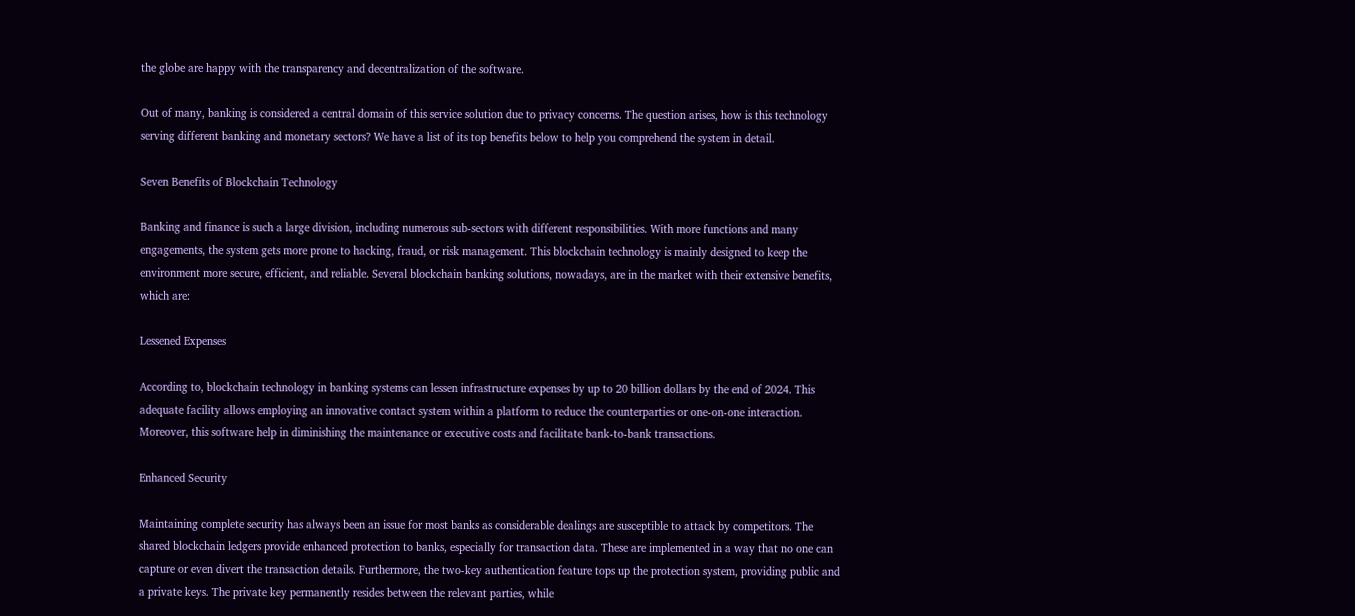the globe are happy with the transparency and decentralization of the software.

Out of many, banking is considered a central domain of this service solution due to privacy concerns. The question arises, how is this technology serving different banking and monetary sectors? We have a list of its top benefits below to help you comprehend the system in detail.

Seven Benefits of Blockchain Technology

Banking and finance is such a large division, including numerous sub-sectors with different responsibilities. With more functions and many engagements, the system gets more prone to hacking, fraud, or risk management. This blockchain technology is mainly designed to keep the environment more secure, efficient, and reliable. Several blockchain banking solutions, nowadays, are in the market with their extensive benefits, which are:

Lessened Expenses

According to, blockchain technology in banking systems can lessen infrastructure expenses by up to 20 billion dollars by the end of 2024. This adequate facility allows employing an innovative contact system within a platform to reduce the counterparties or one-on-one interaction. Moreover, this software help in diminishing the maintenance or executive costs and facilitate bank-to-bank transactions.

Enhanced Security

Maintaining complete security has always been an issue for most banks as considerable dealings are susceptible to attack by competitors. The shared blockchain ledgers provide enhanced protection to banks, especially for transaction data. These are implemented in a way that no one can capture or even divert the transaction details. Furthermore, the two-key authentication feature tops up the protection system, providing public and a private keys. The private key permanently resides between the relevant parties, while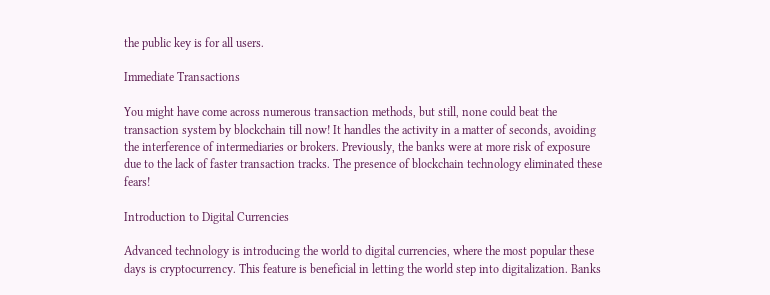the public key is for all users.

Immediate Transactions

You might have come across numerous transaction methods, but still, none could beat the transaction system by blockchain till now! It handles the activity in a matter of seconds, avoiding the interference of intermediaries or brokers. Previously, the banks were at more risk of exposure due to the lack of faster transaction tracks. The presence of blockchain technology eliminated these fears!

Introduction to Digital Currencies

Advanced technology is introducing the world to digital currencies, where the most popular these days is cryptocurrency. This feature is beneficial in letting the world step into digitalization. Banks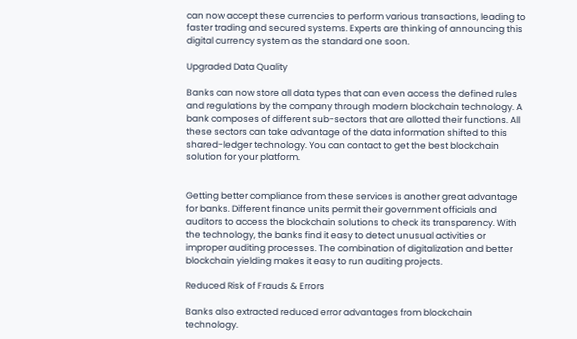can now accept these currencies to perform various transactions, leading to faster trading and secured systems. Experts are thinking of announcing this digital currency system as the standard one soon.

Upgraded Data Quality

Banks can now store all data types that can even access the defined rules and regulations by the company through modern blockchain technology. A bank composes of different sub-sectors that are allotted their functions. All these sectors can take advantage of the data information shifted to this shared-ledger technology. You can contact to get the best blockchain solution for your platform.


Getting better compliance from these services is another great advantage for banks. Different finance units permit their government officials and auditors to access the blockchain solutions to check its transparency. With the technology, the banks find it easy to detect unusual activities or improper auditing processes. The combination of digitalization and better blockchain yielding makes it easy to run auditing projects.

Reduced Risk of Frauds & Errors

Banks also extracted reduced error advantages from blockchain technology.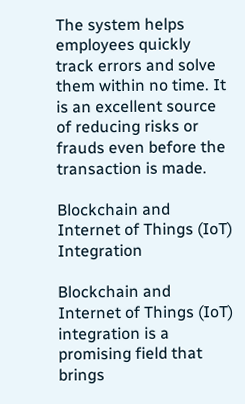The system helps employees quickly track errors and solve them within no time. It is an excellent source of reducing risks or frauds even before the transaction is made.

Blockchain and Internet of Things (IoT) Integration

Blockchain and Internet of Things (IoT) integration is a promising field that brings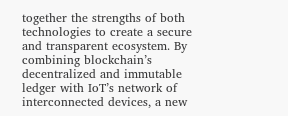together the strengths of both technologies to create a secure and transparent ecosystem. By combining blockchain’s decentralized and immutable ledger with IoT’s network of interconnected devices, a new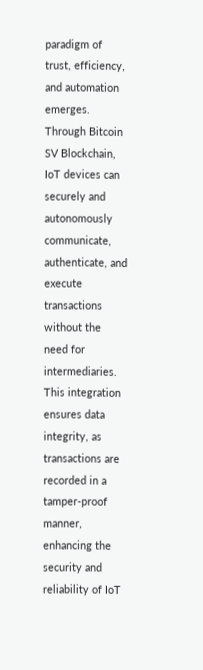paradigm of trust, efficiency, and automation emerges. Through Bitcoin SV Blockchain, IoT devices can securely and autonomously communicate, authenticate, and execute transactions without the need for intermediaries. This integration ensures data integrity, as transactions are recorded in a tamper-proof manner, enhancing the security and reliability of IoT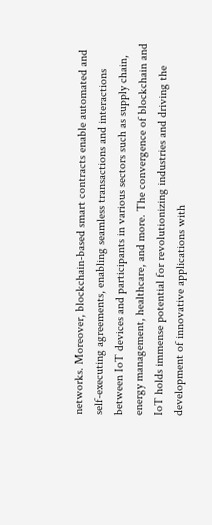networks. Moreover, blockchain-based smart contracts enable automated and self-executing agreements, enabling seamless transactions and interactions between IoT devices and participants in various sectors such as supply chain, energy management, healthcare, and more. The convergence of blockchain and IoT holds immense potential for revolutionizing industries and driving the development of innovative applications with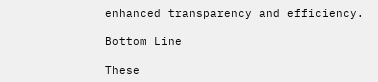enhanced transparency and efficiency.

Bottom Line

These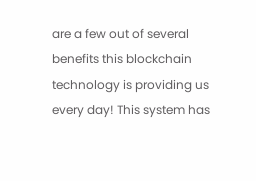are a few out of several benefits this blockchain technology is providing us every day! This system has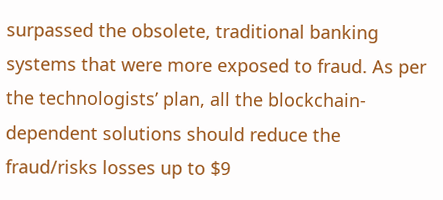surpassed the obsolete, traditional banking systems that were more exposed to fraud. As per the technologists’ plan, all the blockchain-dependent solutions should reduce the fraud/risks losses up to $9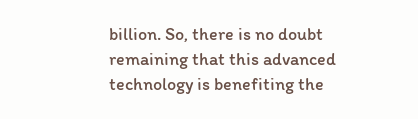billion. So, there is no doubt remaining that this advanced technology is benefiting the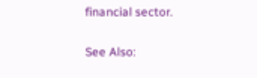financial sector.

See Also: